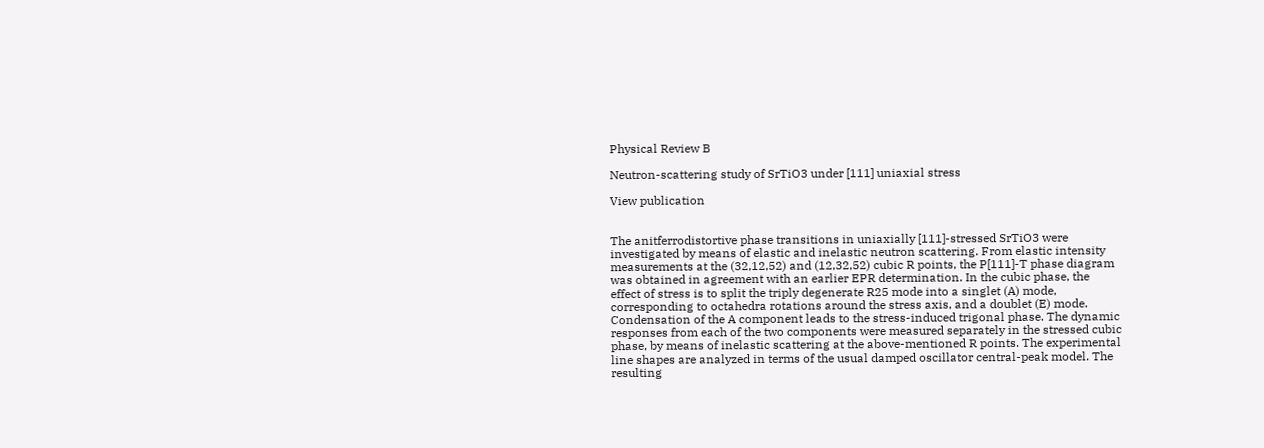Physical Review B

Neutron-scattering study of SrTiO3 under [111] uniaxial stress

View publication


The anitferrodistortive phase transitions in uniaxially [111]-stressed SrTiO3 were investigated by means of elastic and inelastic neutron scattering. From elastic intensity measurements at the (32,12,52) and (12,32,52) cubic R points, the P[111]-T phase diagram was obtained in agreement with an earlier EPR determination. In the cubic phase, the effect of stress is to split the triply degenerate R25 mode into a singlet (A) mode, corresponding to octahedra rotations around the stress axis, and a doublet (E) mode. Condensation of the A component leads to the stress-induced trigonal phase. The dynamic responses from each of the two components were measured separately in the stressed cubic phase, by means of inelastic scattering at the above-mentioned R points. The experimental line shapes are analyzed in terms of the usual damped oscillator central-peak model. The resulting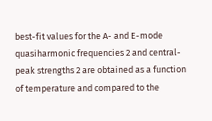best-fit values for the A- and E-mode quasiharmonic frequencies 2 and central-peak strengths 2 are obtained as a function of temperature and compared to the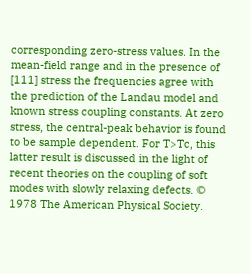corresponding zero-stress values. In the mean-field range and in the presence of [111] stress the frequencies agree with the prediction of the Landau model and known stress coupling constants. At zero stress, the central-peak behavior is found to be sample dependent. For T>Tc, this latter result is discussed in the light of recent theories on the coupling of soft modes with slowly relaxing defects. © 1978 The American Physical Society.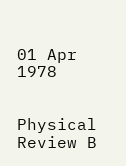01 Apr 1978


Physical Review B